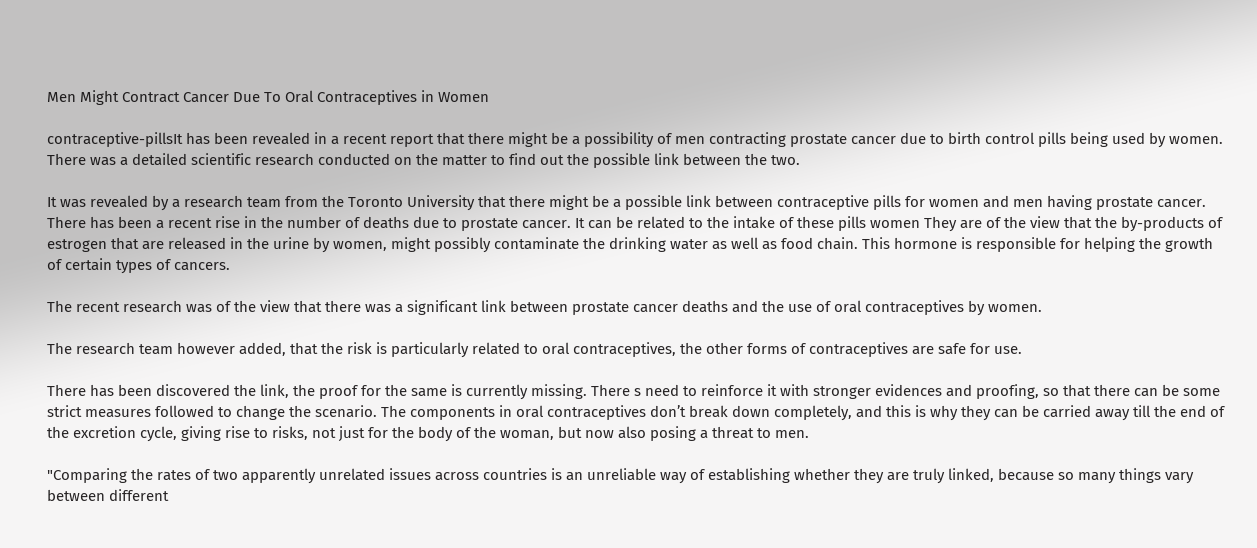Men Might Contract Cancer Due To Oral Contraceptives in Women

contraceptive-pillsIt has been revealed in a recent report that there might be a possibility of men contracting prostate cancer due to birth control pills being used by women. There was a detailed scientific research conducted on the matter to find out the possible link between the two.

It was revealed by a research team from the Toronto University that there might be a possible link between contraceptive pills for women and men having prostate cancer. There has been a recent rise in the number of deaths due to prostate cancer. It can be related to the intake of these pills women They are of the view that the by-products of estrogen that are released in the urine by women, might possibly contaminate the drinking water as well as food chain. This hormone is responsible for helping the growth of certain types of cancers.

The recent research was of the view that there was a significant link between prostate cancer deaths and the use of oral contraceptives by women.

The research team however added, that the risk is particularly related to oral contraceptives, the other forms of contraceptives are safe for use.

There has been discovered the link, the proof for the same is currently missing. There s need to reinforce it with stronger evidences and proofing, so that there can be some strict measures followed to change the scenario. The components in oral contraceptives don’t break down completely, and this is why they can be carried away till the end of the excretion cycle, giving rise to risks, not just for the body of the woman, but now also posing a threat to men.

"Comparing the rates of two apparently unrelated issues across countries is an unreliable way of establishing whether they are truly linked, because so many things vary between different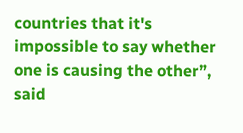countries that it's impossible to say whether one is causing the other”, said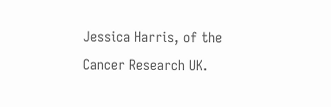Jessica Harris, of the Cancer Research UK.